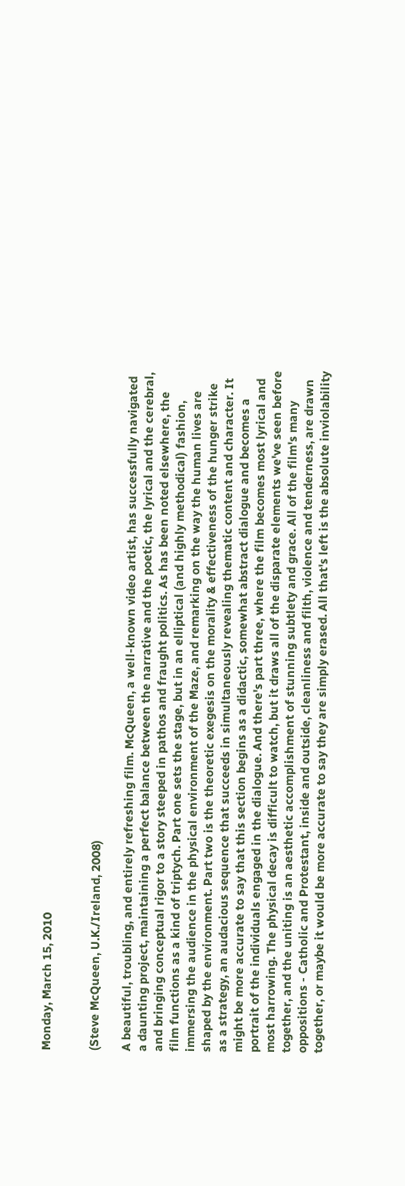Monday, March 15, 2010


(Steve McQueen, U.K./Ireland, 2008)

A beautiful, troubling, and entirely refreshing film. McQueen, a well-known video artist, has successfully navigated a daunting project, maintaining a perfect balance between the narrative and the poetic, the lyrical and the cerebral, and bringing conceptual rigor to a story steeped in pathos and fraught politics. As has been noted elsewhere, the film functions as a kind of triptych. Part one sets the stage, but in an elliptical (and highly methodical) fashion, immersing the audience in the physical environment of the Maze, and remarking on the way the human lives are shaped by the environment. Part two is the theoretic exegesis on the morality & effectiveness of the hunger strike as a strategy, an audacious sequence that succeeds in simultaneously revealing thematic content and character. It might be more accurate to say that this section begins as a didactic, somewhat abstract dialogue and becomes a portrait of the individuals engaged in the dialogue. And there's part three, where the film becomes most lyrical and most harrowing. The physical decay is difficult to watch, but it draws all of the disparate elements we've seen before together, and the uniting is an aesthetic accomplishment of stunning subtlety and grace. All of the film's many oppositions - Catholic and Protestant, inside and outside, cleanliness and filth, violence and tenderness, are drawn together, or maybe it would be more accurate to say they are simply erased. All that's left is the absolute inviolability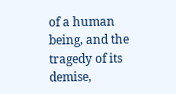of a human being, and the tragedy of its demise,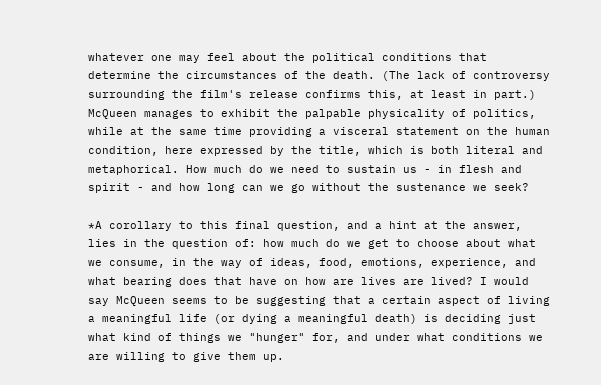whatever one may feel about the political conditions that determine the circumstances of the death. (The lack of controversy surrounding the film's release confirms this, at least in part.) McQueen manages to exhibit the palpable physicality of politics, while at the same time providing a visceral statement on the human condition, here expressed by the title, which is both literal and metaphorical. How much do we need to sustain us - in flesh and spirit - and how long can we go without the sustenance we seek?

*A corollary to this final question, and a hint at the answer, lies in the question of: how much do we get to choose about what we consume, in the way of ideas, food, emotions, experience, and what bearing does that have on how are lives are lived? I would say McQueen seems to be suggesting that a certain aspect of living a meaningful life (or dying a meaningful death) is deciding just what kind of things we "hunger" for, and under what conditions we are willing to give them up.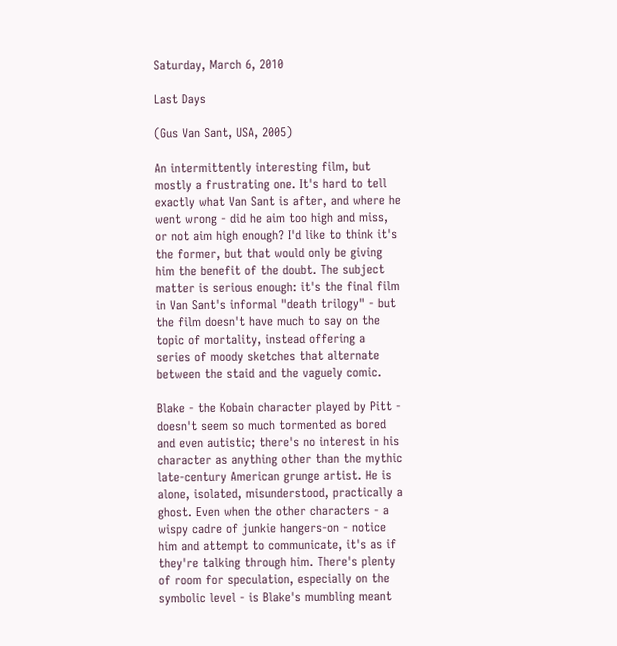Saturday, March 6, 2010

Last Days

(Gus Van Sant, USA, 2005)

An intermittently interesting film, but mostly a frustrating one. It's hard to tell exactly what Van Sant is after, and where he went wrong - did he aim too high and miss, or not aim high enough? I'd like to think it's the former, but that would only be giving him the benefit of the doubt. The subject matter is serious enough: it's the final film in Van Sant's informal "death trilogy" - but the film doesn't have much to say on the topic of mortality, instead offering a series of moody sketches that alternate between the staid and the vaguely comic.

Blake - the Kobain character played by Pitt - doesn't seem so much tormented as bored and even autistic; there's no interest in his character as anything other than the mythic late-century American grunge artist. He is alone, isolated, misunderstood, practically a ghost. Even when the other characters - a wispy cadre of junkie hangers-on - notice him and attempt to communicate, it's as if they're talking through him. There's plenty of room for speculation, especially on the symbolic level - is Blake's mumbling meant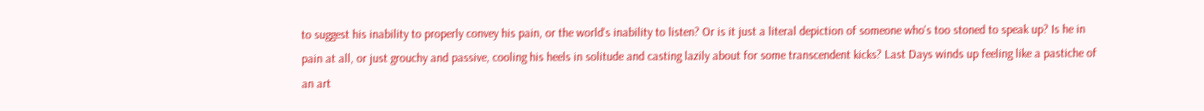to suggest his inability to properly convey his pain, or the world's inability to listen? Or is it just a literal depiction of someone who's too stoned to speak up? Is he in pain at all, or just grouchy and passive, cooling his heels in solitude and casting lazily about for some transcendent kicks? Last Days winds up feeling like a pastiche of an art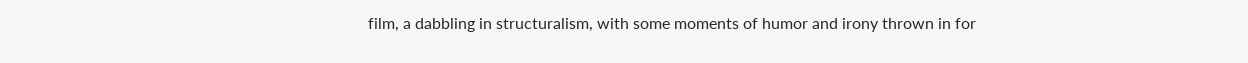film, a dabbling in structuralism, with some moments of humor and irony thrown in for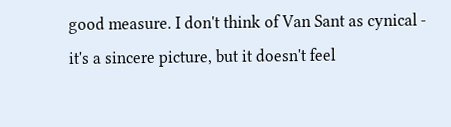good measure. I don't think of Van Sant as cynical - it's a sincere picture, but it doesn't feel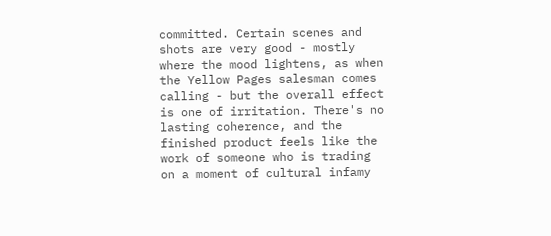committed. Certain scenes and shots are very good - mostly where the mood lightens, as when the Yellow Pages salesman comes calling - but the overall effect is one of irritation. There's no lasting coherence, and the finished product feels like the work of someone who is trading on a moment of cultural infamy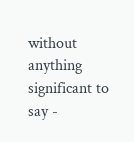without anything significant to say -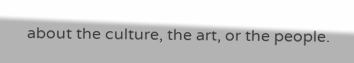about the culture, the art, or the people.